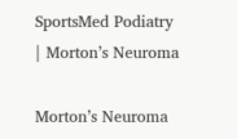SportsMed Podiatry | Morton’s Neuroma

Morton’s Neuroma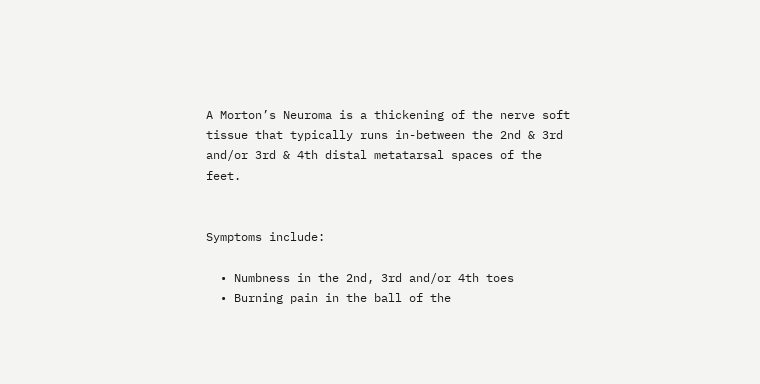A Morton’s Neuroma is a thickening of the nerve soft tissue that typically runs in-between the 2nd & 3rd and/or 3rd & 4th distal metatarsal spaces of the feet.


Symptoms include:

  • Numbness in the 2nd, 3rd and/or 4th toes
  • Burning pain in the ball of the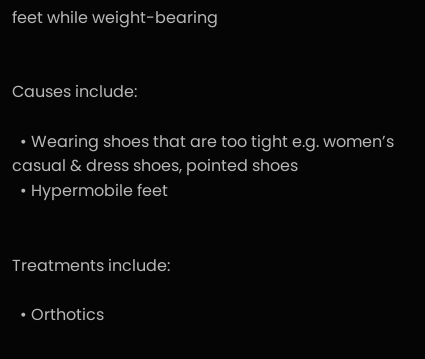feet while weight-bearing


Causes include:

  • Wearing shoes that are too tight e.g. women’s casual & dress shoes, pointed shoes
  • Hypermobile feet


Treatments include:

  • Orthotics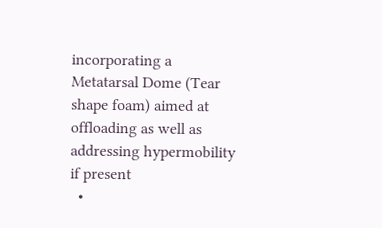incorporating a Metatarsal Dome (Tear shape foam) aimed at offloading as well as addressing hypermobility if present
  •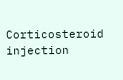Corticosteroid injection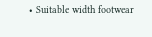• Suitable width footwear